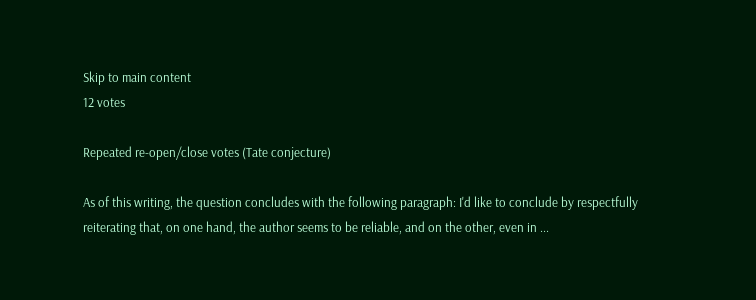Skip to main content
12 votes

Repeated re-open/close votes (Tate conjecture)

As of this writing, the question concludes with the following paragraph: I'd like to conclude by respectfully reiterating that, on one hand, the author seems to be reliable, and on the other, even in ...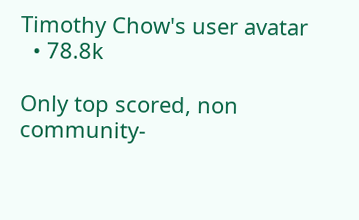Timothy Chow's user avatar
  • 78.8k

Only top scored, non community-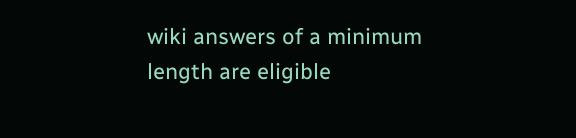wiki answers of a minimum length are eligible